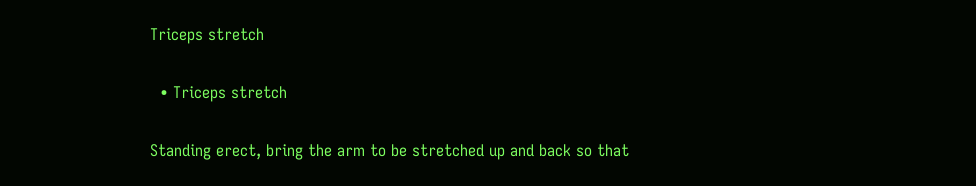Triceps stretch

  • Triceps stretch

Standing erect, bring the arm to be stretched up and back so that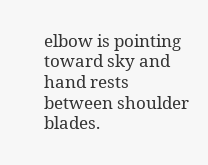elbow is pointing toward sky and hand rests between shoulder blades.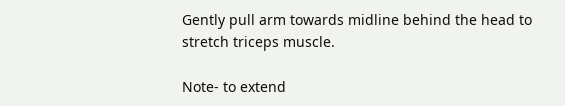Gently pull arm towards midline behind the head to stretch triceps muscle.

Note- to extend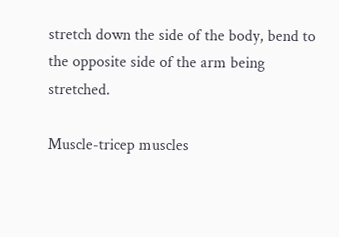stretch down the side of the body, bend to the opposite side of the arm being stretched.

Muscle-tricep muscles